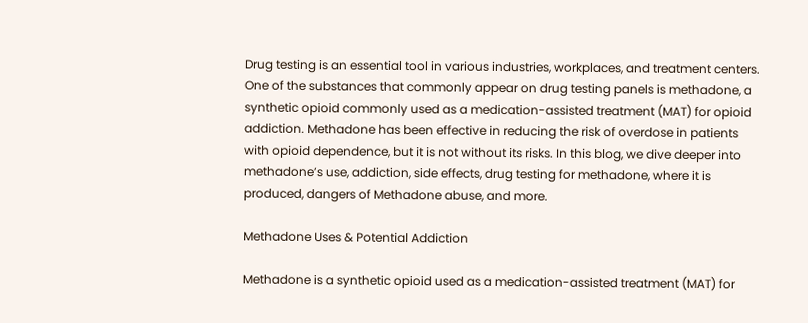Drug testing is an essential tool in various industries, workplaces, and treatment centers. One of the substances that commonly appear on drug testing panels is methadone, a synthetic opioid commonly used as a medication-assisted treatment (MAT) for opioid addiction. Methadone has been effective in reducing the risk of overdose in patients with opioid dependence, but it is not without its risks. In this blog, we dive deeper into methadone’s use, addiction, side effects, drug testing for methadone, where it is produced, dangers of Methadone abuse, and more.

Methadone Uses & Potential Addiction

Methadone is a synthetic opioid used as a medication-assisted treatment (MAT) for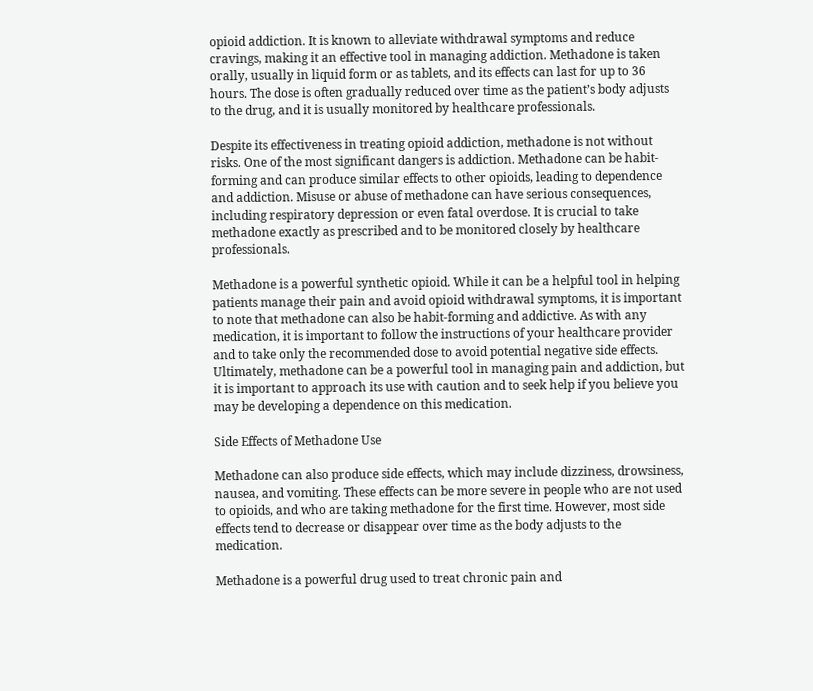opioid addiction. It is known to alleviate withdrawal symptoms and reduce cravings, making it an effective tool in managing addiction. Methadone is taken orally, usually in liquid form or as tablets, and its effects can last for up to 36 hours. The dose is often gradually reduced over time as the patient’s body adjusts to the drug, and it is usually monitored by healthcare professionals.

Despite its effectiveness in treating opioid addiction, methadone is not without risks. One of the most significant dangers is addiction. Methadone can be habit-forming and can produce similar effects to other opioids, leading to dependence and addiction. Misuse or abuse of methadone can have serious consequences, including respiratory depression or even fatal overdose. It is crucial to take methadone exactly as prescribed and to be monitored closely by healthcare professionals.

Methadone is a powerful synthetic opioid. While it can be a helpful tool in helping patients manage their pain and avoid opioid withdrawal symptoms, it is important to note that methadone can also be habit-forming and addictive. As with any medication, it is important to follow the instructions of your healthcare provider and to take only the recommended dose to avoid potential negative side effects. Ultimately, methadone can be a powerful tool in managing pain and addiction, but it is important to approach its use with caution and to seek help if you believe you may be developing a dependence on this medication.

Side Effects of Methadone Use

Methadone can also produce side effects, which may include dizziness, drowsiness, nausea, and vomiting. These effects can be more severe in people who are not used to opioids, and who are taking methadone for the first time. However, most side effects tend to decrease or disappear over time as the body adjusts to the medication.

Methadone is a powerful drug used to treat chronic pain and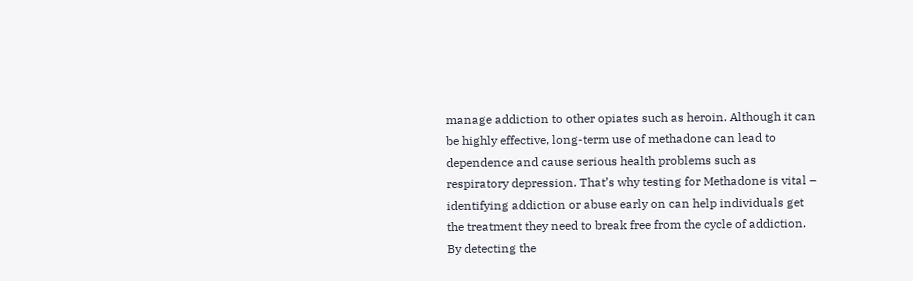manage addiction to other opiates such as heroin. Although it can be highly effective, long-term use of methadone can lead to dependence and cause serious health problems such as respiratory depression. That’s why testing for Methadone is vital – identifying addiction or abuse early on can help individuals get the treatment they need to break free from the cycle of addiction. By detecting the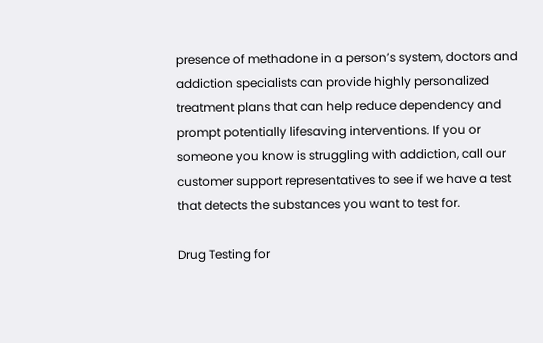presence of methadone in a person’s system, doctors and addiction specialists can provide highly personalized treatment plans that can help reduce dependency and prompt potentially lifesaving interventions. If you or someone you know is struggling with addiction, call our customer support representatives to see if we have a test that detects the substances you want to test for.

Drug Testing for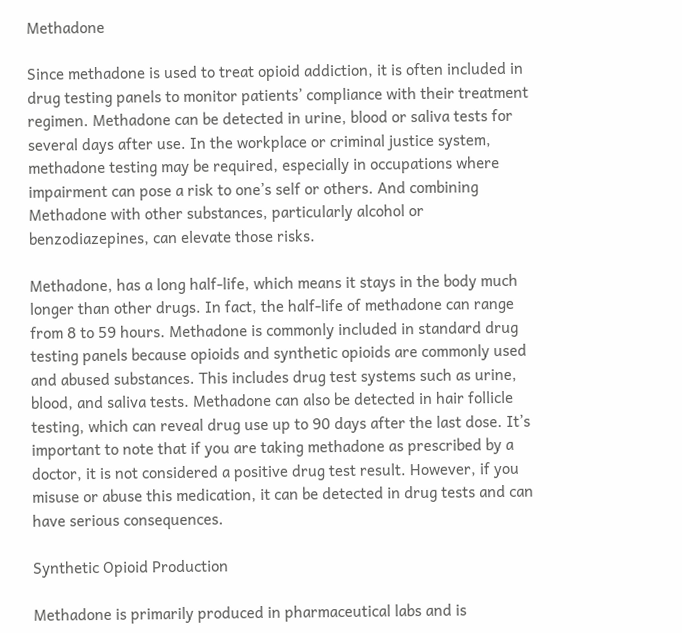Methadone

Since methadone is used to treat opioid addiction, it is often included in drug testing panels to monitor patients’ compliance with their treatment regimen. Methadone can be detected in urine, blood or saliva tests for several days after use. In the workplace or criminal justice system, methadone testing may be required, especially in occupations where impairment can pose a risk to one’s self or others. And combining Methadone with other substances, particularly alcohol or benzodiazepines, can elevate those risks.

Methadone, has a long half-life, which means it stays in the body much longer than other drugs. In fact, the half-life of methadone can range from 8 to 59 hours. Methadone is commonly included in standard drug testing panels because opioids and synthetic opioids are commonly used and abused substances. This includes drug test systems such as urine, blood, and saliva tests. Methadone can also be detected in hair follicle testing, which can reveal drug use up to 90 days after the last dose. It’s important to note that if you are taking methadone as prescribed by a doctor, it is not considered a positive drug test result. However, if you misuse or abuse this medication, it can be detected in drug tests and can have serious consequences.

Synthetic Opioid Production

Methadone is primarily produced in pharmaceutical labs and is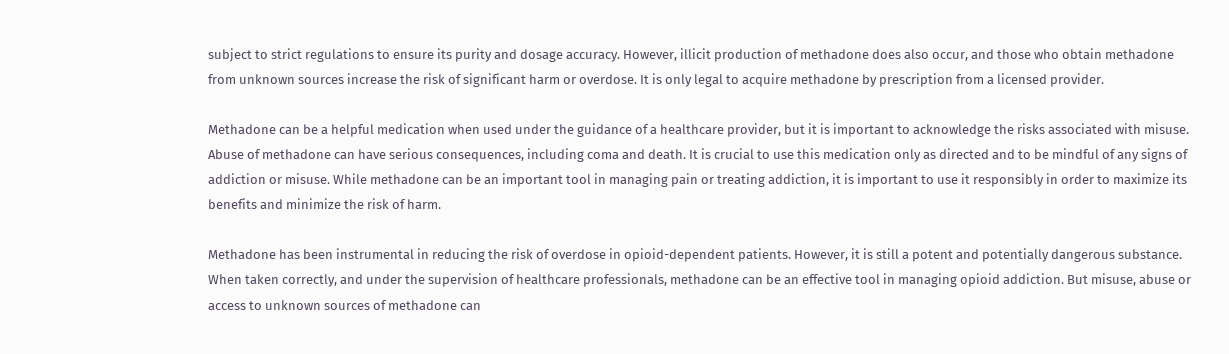subject to strict regulations to ensure its purity and dosage accuracy. However, illicit production of methadone does also occur, and those who obtain methadone from unknown sources increase the risk of significant harm or overdose. It is only legal to acquire methadone by prescription from a licensed provider.

Methadone can be a helpful medication when used under the guidance of a healthcare provider, but it is important to acknowledge the risks associated with misuse. Abuse of methadone can have serious consequences, including coma and death. It is crucial to use this medication only as directed and to be mindful of any signs of addiction or misuse. While methadone can be an important tool in managing pain or treating addiction, it is important to use it responsibly in order to maximize its benefits and minimize the risk of harm.

Methadone has been instrumental in reducing the risk of overdose in opioid-dependent patients. However, it is still a potent and potentially dangerous substance. When taken correctly, and under the supervision of healthcare professionals, methadone can be an effective tool in managing opioid addiction. But misuse, abuse or access to unknown sources of methadone can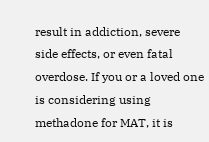result in addiction, severe side effects, or even fatal overdose. If you or a loved one is considering using methadone for MAT, it is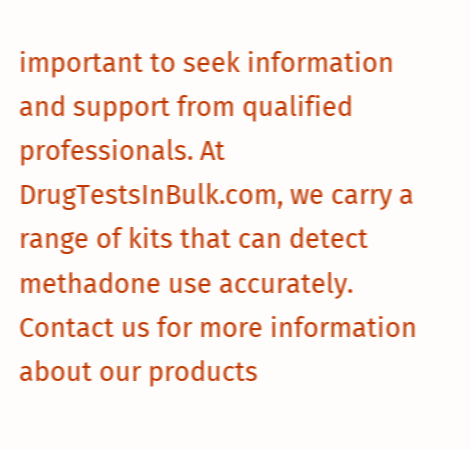important to seek information and support from qualified professionals. At DrugTestsInBulk.com, we carry a range of kits that can detect methadone use accurately. Contact us for more information about our products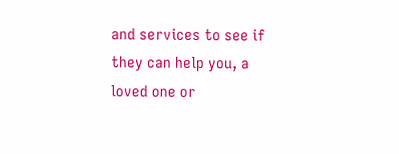and services to see if they can help you, a loved one or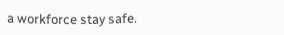a workforce stay safe.